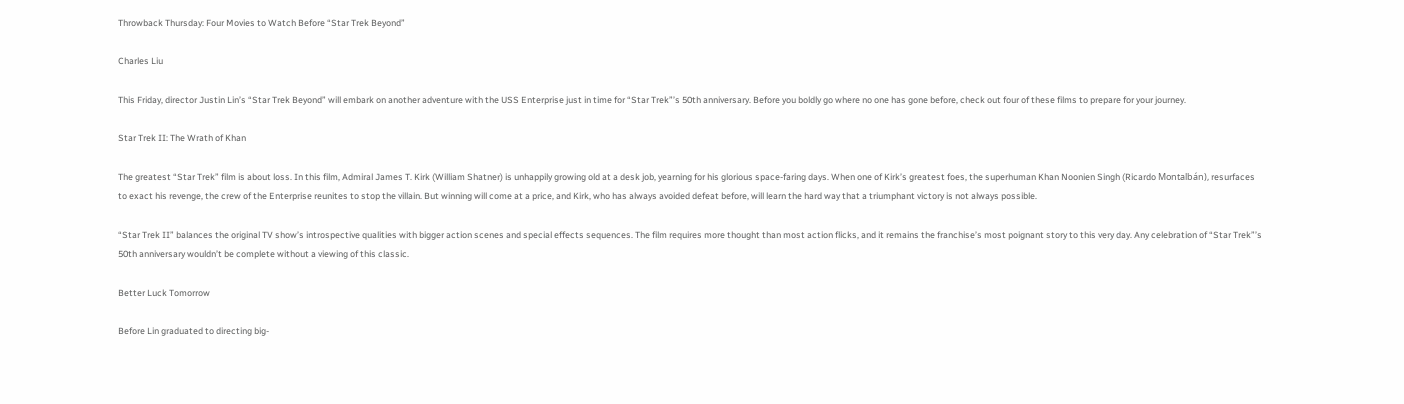Throwback Thursday: Four Movies to Watch Before “Star Trek Beyond”

Charles Liu

This Friday, director Justin Lin’s “Star Trek Beyond” will embark on another adventure with the USS Enterprise just in time for “Star Trek”’s 50th anniversary. Before you boldly go where no one has gone before, check out four of these films to prepare for your journey.

Star Trek II: The Wrath of Khan

The greatest “Star Trek” film is about loss. In this film, Admiral James T. Kirk (William Shatner) is unhappily growing old at a desk job, yearning for his glorious space-faring days. When one of Kirk’s greatest foes, the superhuman Khan Noonien Singh (Ricardo Montalbán), resurfaces to exact his revenge, the crew of the Enterprise reunites to stop the villain. But winning will come at a price, and Kirk, who has always avoided defeat before, will learn the hard way that a triumphant victory is not always possible.

“Star Trek II” balances the original TV show’s introspective qualities with bigger action scenes and special effects sequences. The film requires more thought than most action flicks, and it remains the franchise’s most poignant story to this very day. Any celebration of “Star Trek”’s  50th anniversary wouldn’t be complete without a viewing of this classic.

Better Luck Tomorrow

Before Lin graduated to directing big-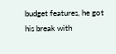budget features, he got his break with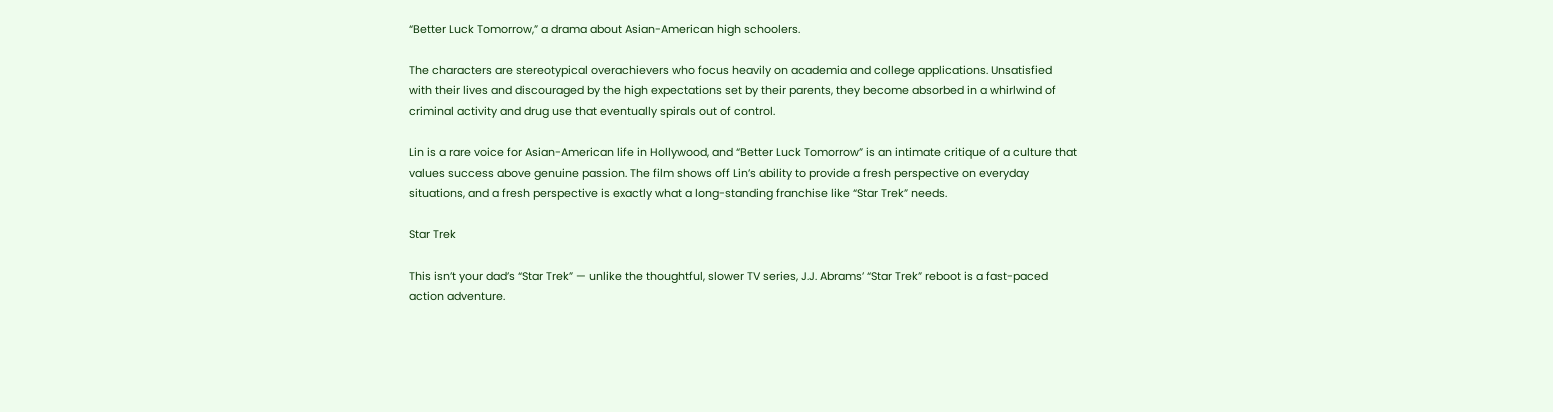“Better Luck Tomorrow,” a drama about Asian-American high schoolers.

The characters are stereotypical overachievers who focus heavily on academia and college applications. Unsatisfied with their lives and discouraged by the high expectations set by their parents, they become absorbed in a whirlwind of criminal activity and drug use that eventually spirals out of control.

Lin is a rare voice for Asian-American life in Hollywood, and “Better Luck Tomorrow” is an intimate critique of a culture that values success above genuine passion. The film shows off Lin’s ability to provide a fresh perspective on everyday situations, and a fresh perspective is exactly what a long-standing franchise like “Star Trek” needs.

Star Trek

This isn’t your dad’s “Star Trek” — unlike the thoughtful, slower TV series, J.J. Abrams’ “Star Trek” reboot is a fast-paced action adventure.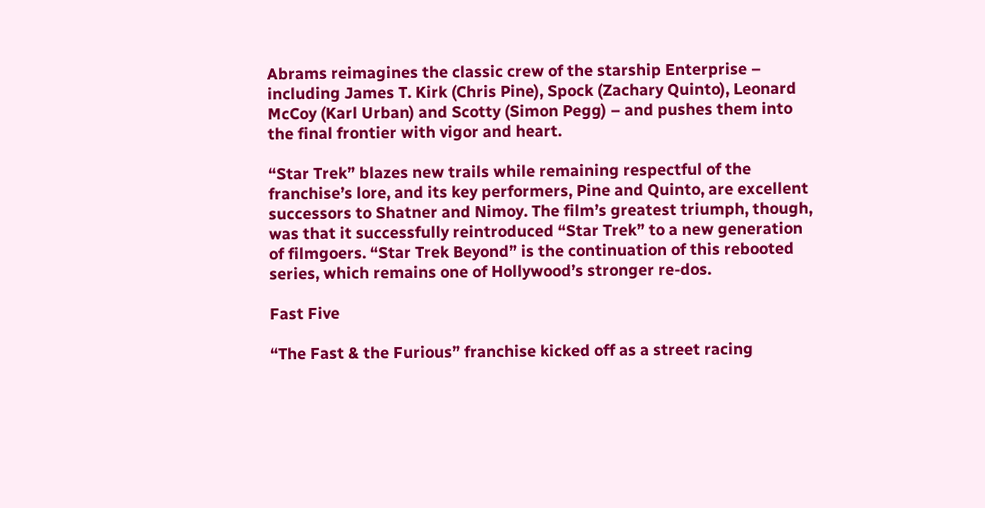Abrams reimagines the classic crew of the starship Enterprise – including James T. Kirk (Chris Pine), Spock (Zachary Quinto), Leonard McCoy (Karl Urban) and Scotty (Simon Pegg) – and pushes them into the final frontier with vigor and heart.

“Star Trek” blazes new trails while remaining respectful of the franchise’s lore, and its key performers, Pine and Quinto, are excellent successors to Shatner and Nimoy. The film’s greatest triumph, though, was that it successfully reintroduced “Star Trek” to a new generation of filmgoers. “Star Trek Beyond” is the continuation of this rebooted series, which remains one of Hollywood’s stronger re-dos.

Fast Five

“The Fast & the Furious” franchise kicked off as a street racing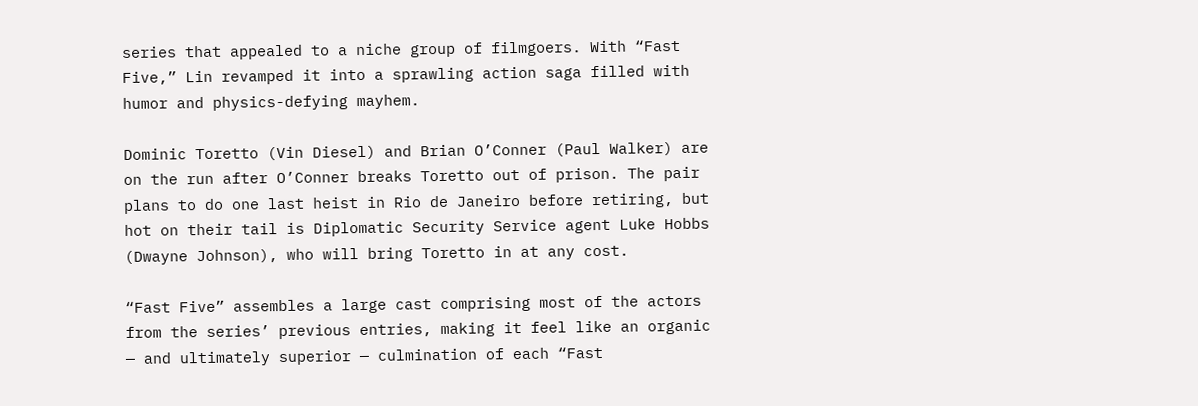series that appealed to a niche group of filmgoers. With “Fast Five,” Lin revamped it into a sprawling action saga filled with humor and physics-defying mayhem.

Dominic Toretto (Vin Diesel) and Brian O’Conner (Paul Walker) are on the run after O’Conner breaks Toretto out of prison. The pair plans to do one last heist in Rio de Janeiro before retiring, but hot on their tail is Diplomatic Security Service agent Luke Hobbs (Dwayne Johnson), who will bring Toretto in at any cost.

“Fast Five” assembles a large cast comprising most of the actors from the series’ previous entries, making it feel like an organic — and ultimately superior — culmination of each “Fast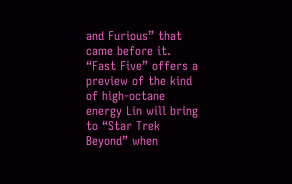and Furious” that came before it. “Fast Five” offers a preview of the kind of high-octane energy Lin will bring to “Star Trek Beyond” when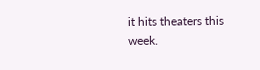it hits theaters this week.